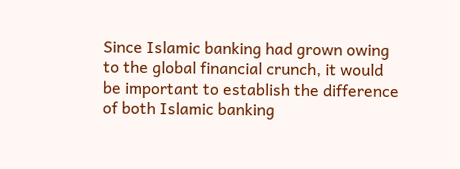Since Islamic banking had grown owing to the global financial crunch, it would be important to establish the difference of both Islamic banking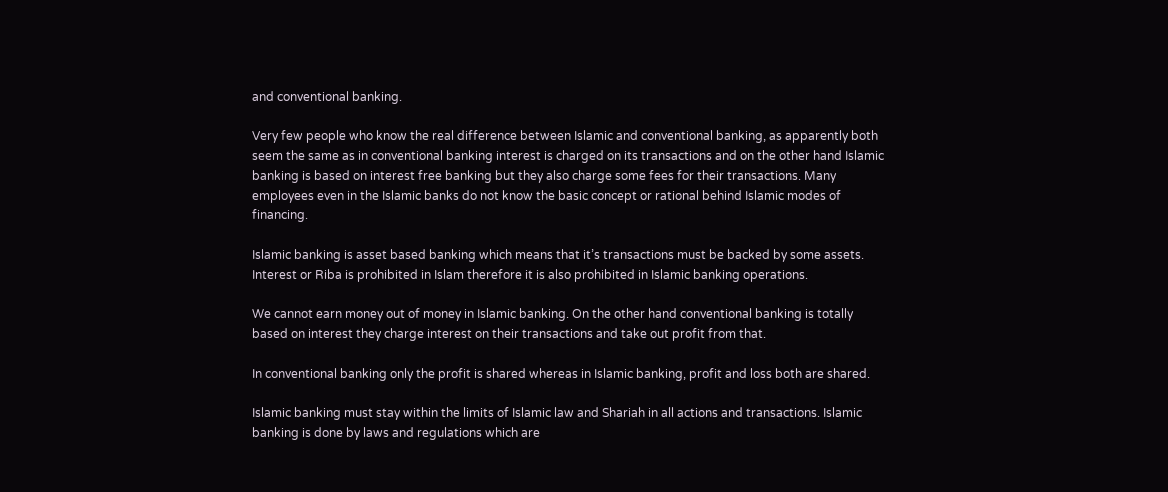and conventional banking.

Very few people who know the real difference between Islamic and conventional banking, as apparently both seem the same as in conventional banking interest is charged on its transactions and on the other hand Islamic banking is based on interest free banking but they also charge some fees for their transactions. Many employees even in the Islamic banks do not know the basic concept or rational behind Islamic modes of financing.

Islamic banking is asset based banking which means that it’s transactions must be backed by some assets. Interest or Riba is prohibited in Islam therefore it is also prohibited in Islamic banking operations.

We cannot earn money out of money in Islamic banking. On the other hand conventional banking is totally based on interest they charge interest on their transactions and take out profit from that.

In conventional banking only the profit is shared whereas in Islamic banking, profit and loss both are shared.

Islamic banking must stay within the limits of Islamic law and Shariah in all actions and transactions. Islamic banking is done by laws and regulations which are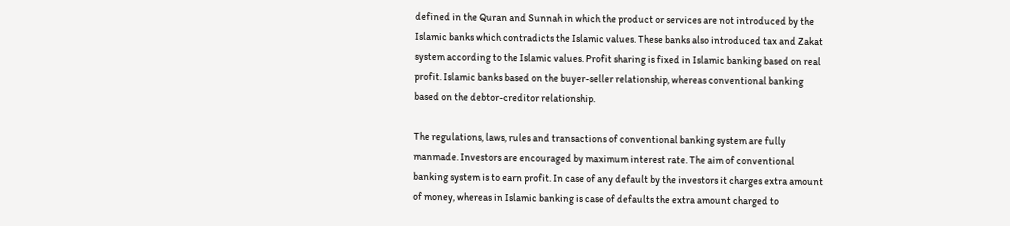defined in the Quran and Sunnah in which the product or services are not introduced by the Islamic banks which contradicts the Islamic values. These banks also introduced tax and Zakat system according to the Islamic values. Profit sharing is fixed in Islamic banking based on real profit. Islamic banks based on the buyer-seller relationship, whereas conventional banking based on the debtor-creditor relationship.

The regulations, laws, rules and transactions of conventional banking system are fully manmade. Investors are encouraged by maximum interest rate. The aim of conventional banking system is to earn profit. In case of any default by the investors it charges extra amount of money, whereas in Islamic banking is case of defaults the extra amount charged to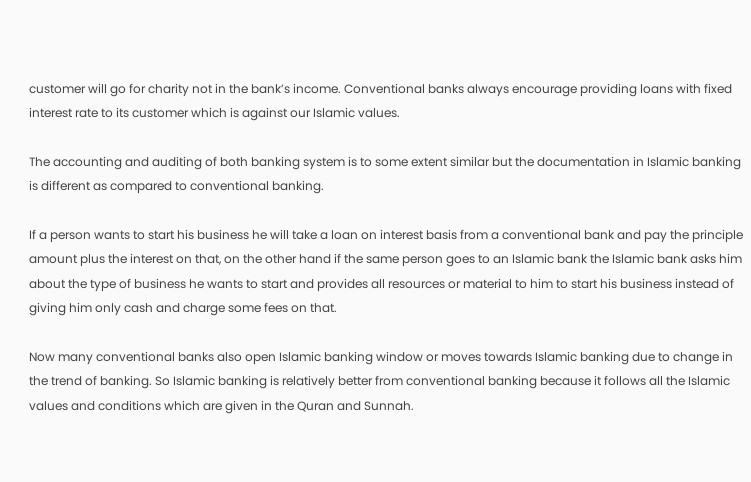customer will go for charity not in the bank’s income. Conventional banks always encourage providing loans with fixed interest rate to its customer which is against our Islamic values.

The accounting and auditing of both banking system is to some extent similar but the documentation in Islamic banking is different as compared to conventional banking.

If a person wants to start his business he will take a loan on interest basis from a conventional bank and pay the principle amount plus the interest on that, on the other hand if the same person goes to an Islamic bank the Islamic bank asks him about the type of business he wants to start and provides all resources or material to him to start his business instead of giving him only cash and charge some fees on that.

Now many conventional banks also open Islamic banking window or moves towards Islamic banking due to change in the trend of banking. So Islamic banking is relatively better from conventional banking because it follows all the Islamic values and conditions which are given in the Quran and Sunnah.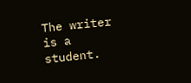The writer is a student.